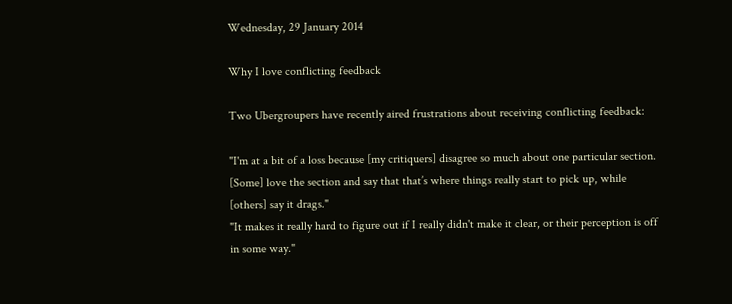Wednesday, 29 January 2014

Why I love conflicting feedback

Two Ubergroupers have recently aired frustrations about receiving conflicting feedback:

"I'm at a bit of a loss because [my critiquers] disagree so much about one particular section. [Some] love the section and say that that’s where things really start to pick up, while [others] say it drags."
"It makes it really hard to figure out if I really didn't make it clear, or their perception is off in some way."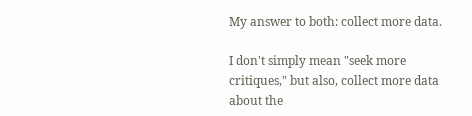My answer to both: collect more data.

I don't simply mean "seek more critiques," but also, collect more data about the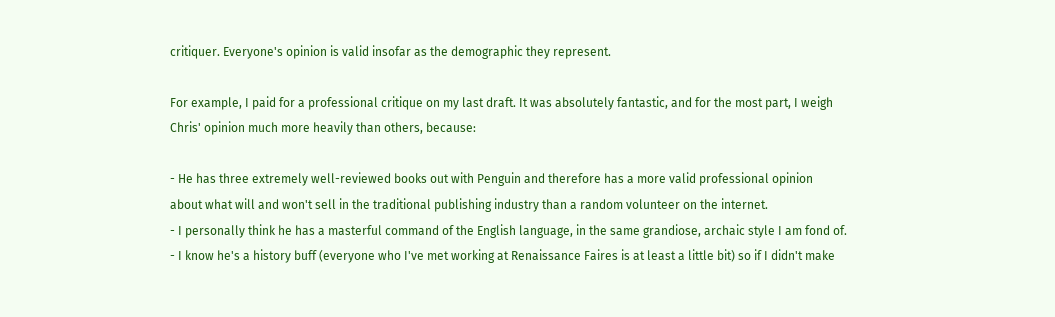critiquer. Everyone's opinion is valid insofar as the demographic they represent.

For example, I paid for a professional critique on my last draft. It was absolutely fantastic, and for the most part, I weigh Chris' opinion much more heavily than others, because:

- He has three extremely well-reviewed books out with Penguin and therefore has a more valid professional opinion about what will and won't sell in the traditional publishing industry than a random volunteer on the internet.
- I personally think he has a masterful command of the English language, in the same grandiose, archaic style I am fond of.
- I know he's a history buff (everyone who I've met working at Renaissance Faires is at least a little bit) so if I didn't make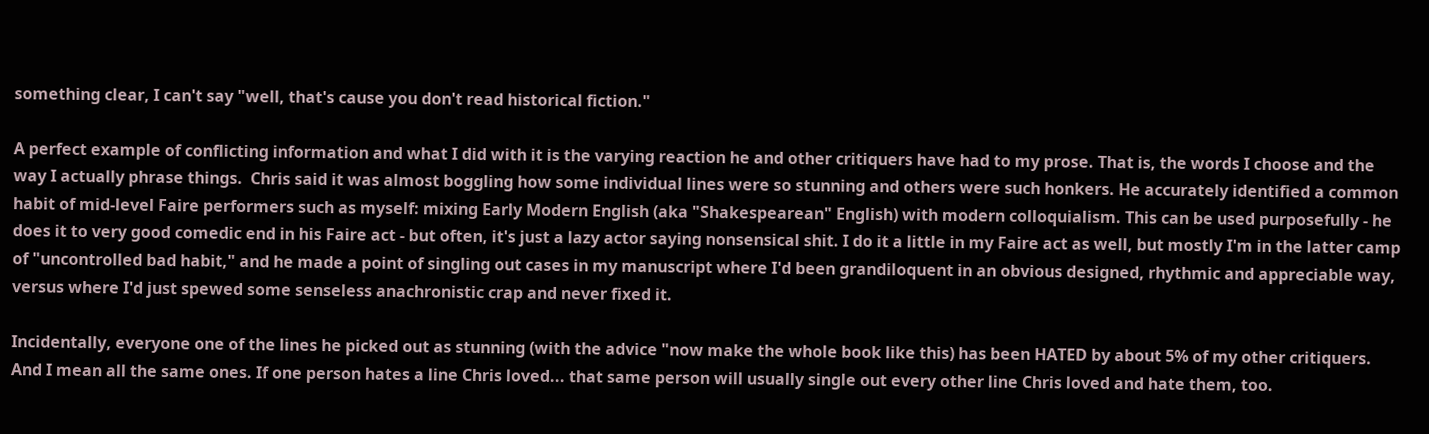something clear, I can't say "well, that's cause you don't read historical fiction."

A perfect example of conflicting information and what I did with it is the varying reaction he and other critiquers have had to my prose. That is, the words I choose and the way I actually phrase things.  Chris said it was almost boggling how some individual lines were so stunning and others were such honkers. He accurately identified a common habit of mid-level Faire performers such as myself: mixing Early Modern English (aka "Shakespearean" English) with modern colloquialism. This can be used purposefully - he does it to very good comedic end in his Faire act - but often, it's just a lazy actor saying nonsensical shit. I do it a little in my Faire act as well, but mostly I'm in the latter camp of "uncontrolled bad habit," and he made a point of singling out cases in my manuscript where I'd been grandiloquent in an obvious designed, rhythmic and appreciable way, versus where I'd just spewed some senseless anachronistic crap and never fixed it.

Incidentally, everyone one of the lines he picked out as stunning (with the advice "now make the whole book like this) has been HATED by about 5% of my other critiquers. And I mean all the same ones. If one person hates a line Chris loved... that same person will usually single out every other line Chris loved and hate them, too.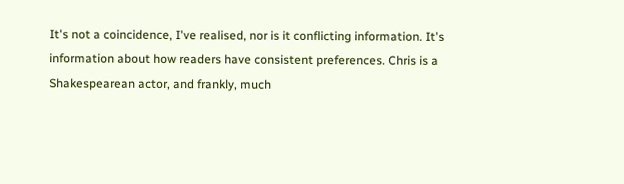It's not a coincidence, I've realised, nor is it conflicting information. It's information about how readers have consistent preferences. Chris is a Shakespearean actor, and frankly, much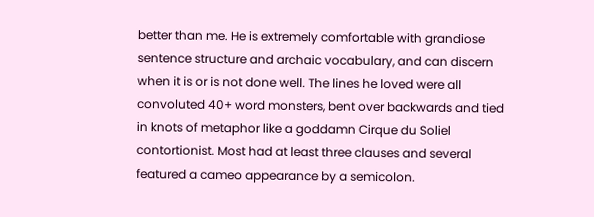better than me. He is extremely comfortable with grandiose sentence structure and archaic vocabulary, and can discern when it is or is not done well. The lines he loved were all convoluted 40+ word monsters, bent over backwards and tied in knots of metaphor like a goddamn Cirque du Soliel contortionist. Most had at least three clauses and several featured a cameo appearance by a semicolon.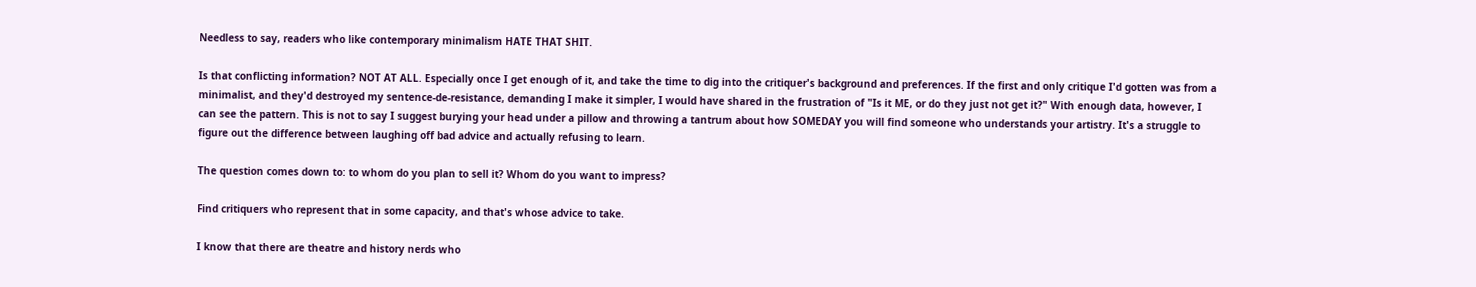Needless to say, readers who like contemporary minimalism HATE THAT SHIT.

Is that conflicting information? NOT AT ALL. Especially once I get enough of it, and take the time to dig into the critiquer's background and preferences. If the first and only critique I'd gotten was from a minimalist, and they'd destroyed my sentence-de-resistance, demanding I make it simpler, I would have shared in the frustration of "Is it ME, or do they just not get it?" With enough data, however, I can see the pattern. This is not to say I suggest burying your head under a pillow and throwing a tantrum about how SOMEDAY you will find someone who understands your artistry. It's a struggle to figure out the difference between laughing off bad advice and actually refusing to learn.

The question comes down to: to whom do you plan to sell it? Whom do you want to impress?

Find critiquers who represent that in some capacity, and that's whose advice to take.

I know that there are theatre and history nerds who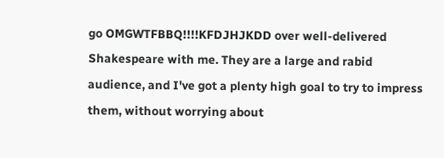go OMGWTFBBQ!!!!KFDJHJKDD over well-delivered Shakespeare with me. They are a large and rabid audience, and I've got a plenty high goal to try to impress them, without worrying about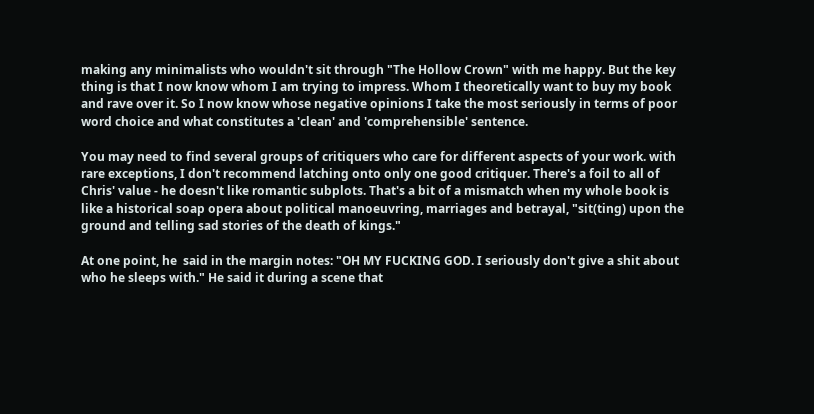making any minimalists who wouldn't sit through "The Hollow Crown" with me happy. But the key thing is that I now know whom I am trying to impress. Whom I theoretically want to buy my book and rave over it. So I now know whose negative opinions I take the most seriously in terms of poor word choice and what constitutes a 'clean' and 'comprehensible' sentence.

You may need to find several groups of critiquers who care for different aspects of your work. with rare exceptions, I don't recommend latching onto only one good critiquer. There's a foil to all of Chris' value - he doesn't like romantic subplots. That's a bit of a mismatch when my whole book is like a historical soap opera about political manoeuvring, marriages and betrayal, "sit(ting) upon the ground and telling sad stories of the death of kings."

At one point, he  said in the margin notes: "OH MY FUCKING GOD. I seriously don't give a shit about who he sleeps with." He said it during a scene that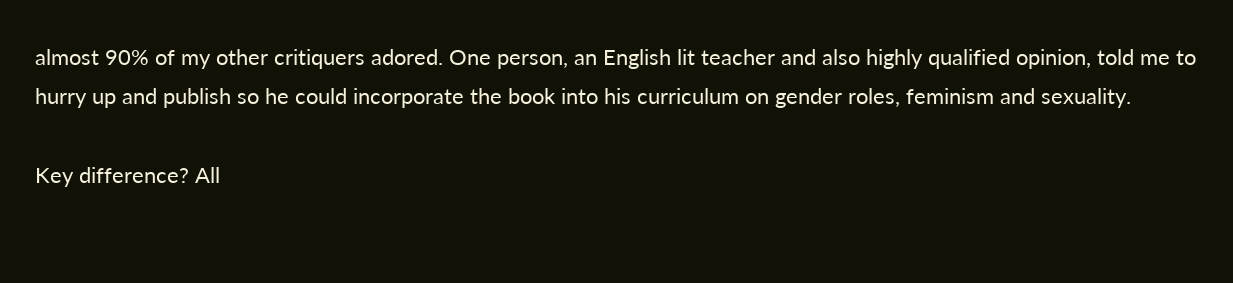almost 90% of my other critiquers adored. One person, an English lit teacher and also highly qualified opinion, told me to hurry up and publish so he could incorporate the book into his curriculum on gender roles, feminism and sexuality.

Key difference? All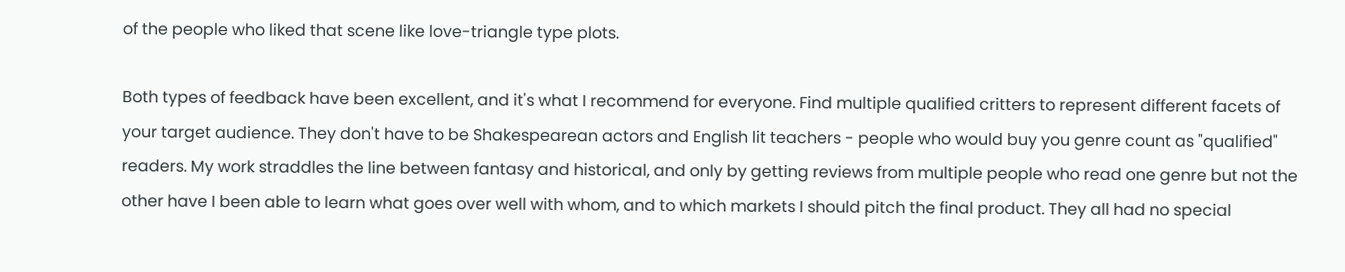of the people who liked that scene like love-triangle type plots.

Both types of feedback have been excellent, and it's what I recommend for everyone. Find multiple qualified critters to represent different facets of your target audience. They don't have to be Shakespearean actors and English lit teachers - people who would buy you genre count as "qualified" readers. My work straddles the line between fantasy and historical, and only by getting reviews from multiple people who read one genre but not the other have I been able to learn what goes over well with whom, and to which markets I should pitch the final product. They all had no special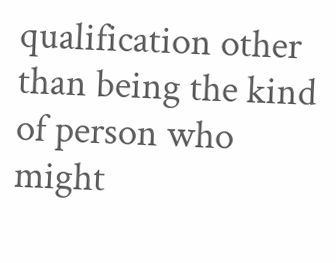qualification other than being the kind of person who might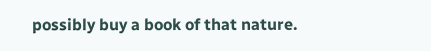possibly buy a book of that nature.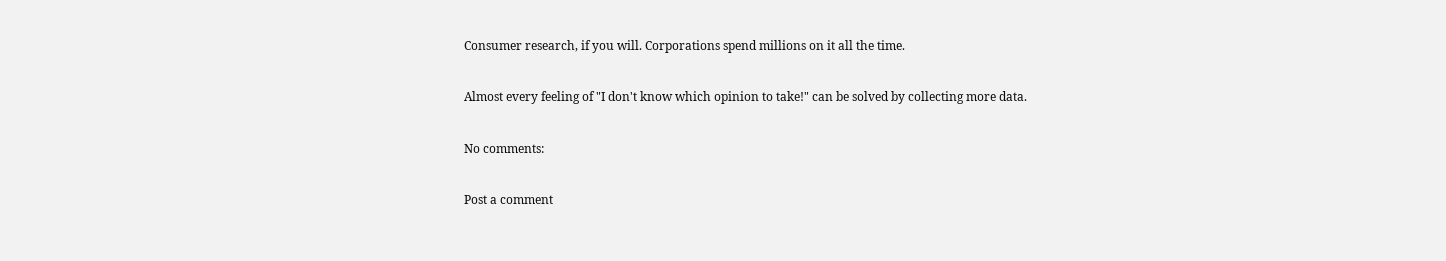Consumer research, if you will. Corporations spend millions on it all the time.

Almost every feeling of "I don't know which opinion to take!" can be solved by collecting more data.

No comments:

Post a comment